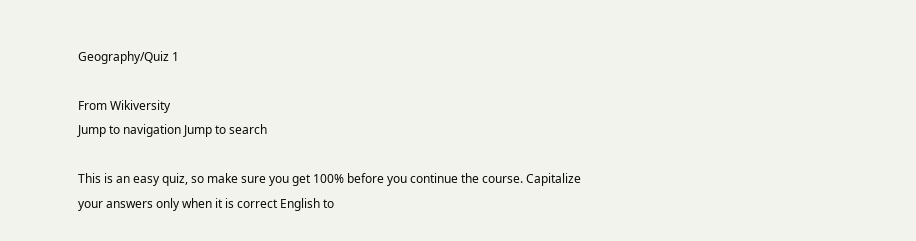Geography/Quiz 1

From Wikiversity
Jump to navigation Jump to search

This is an easy quiz, so make sure you get 100% before you continue the course. Capitalize your answers only when it is correct English to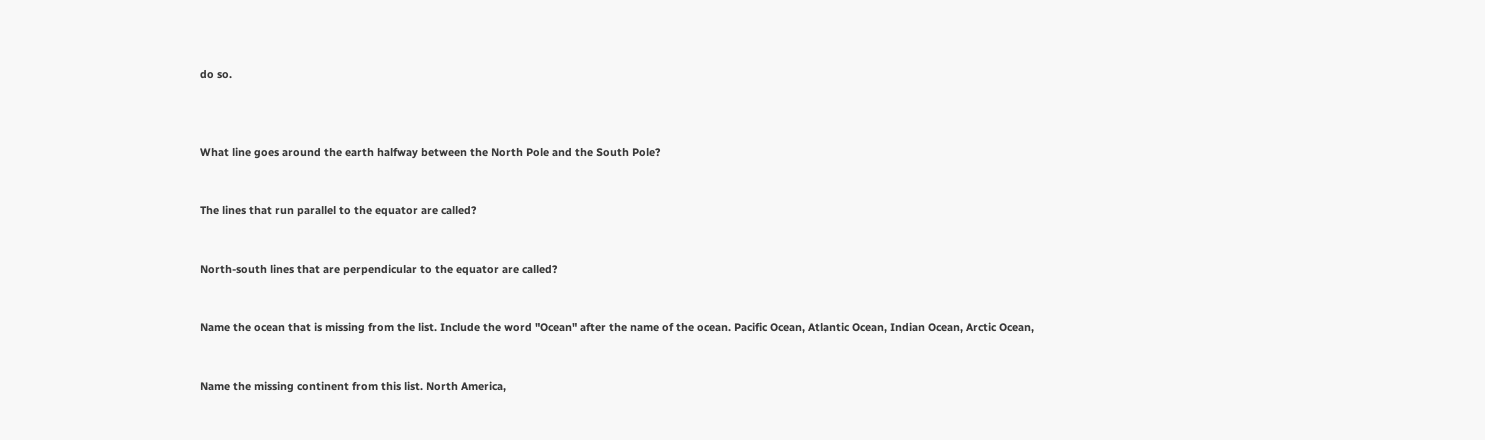do so.



What line goes around the earth halfway between the North Pole and the South Pole?


The lines that run parallel to the equator are called?


North-south lines that are perpendicular to the equator are called?


Name the ocean that is missing from the list. Include the word "Ocean" after the name of the ocean. Pacific Ocean, Atlantic Ocean, Indian Ocean, Arctic Ocean,


Name the missing continent from this list. North America,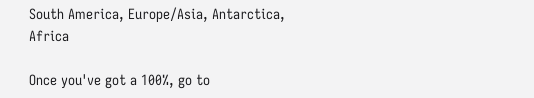South America, Europe/Asia, Antarctica, Africa

Once you've got a 100%, go to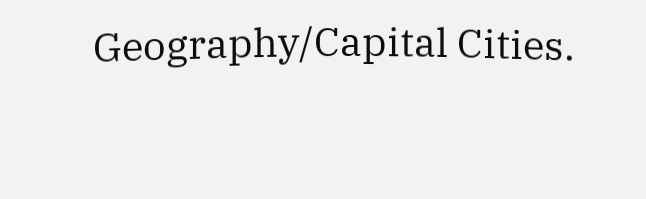Geography/Capital Cities.